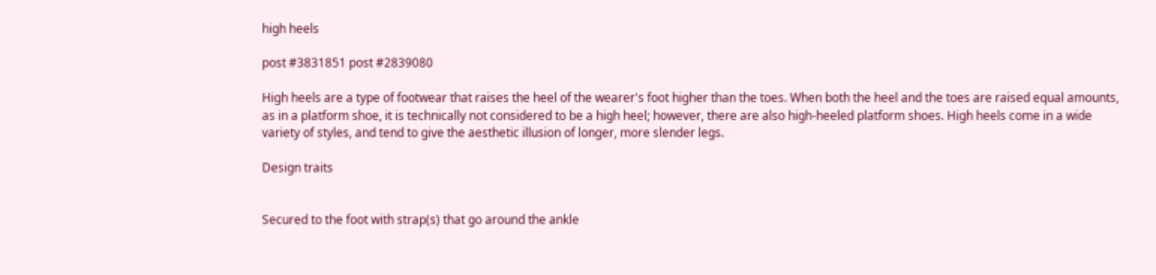high heels

post #3831851 post #2839080

High heels are a type of footwear that raises the heel of the wearer's foot higher than the toes. When both the heel and the toes are raised equal amounts, as in a platform shoe, it is technically not considered to be a high heel; however, there are also high-heeled platform shoes. High heels come in a wide variety of styles, and tend to give the aesthetic illusion of longer, more slender legs.

Design traits


Secured to the foot with strap(s) that go around the ankle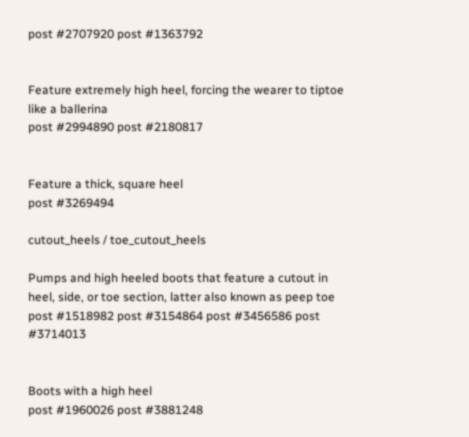post #2707920 post #1363792


Feature extremely high heel, forcing the wearer to tiptoe like a ballerina
post #2994890 post #2180817


Feature a thick, square heel
post #3269494

cutout_heels / toe_cutout_heels

Pumps and high heeled boots that feature a cutout in heel, side, or toe section, latter also known as peep toe
post #1518982 post #3154864 post #3456586 post #3714013


Boots with a high heel
post #1960026 post #3881248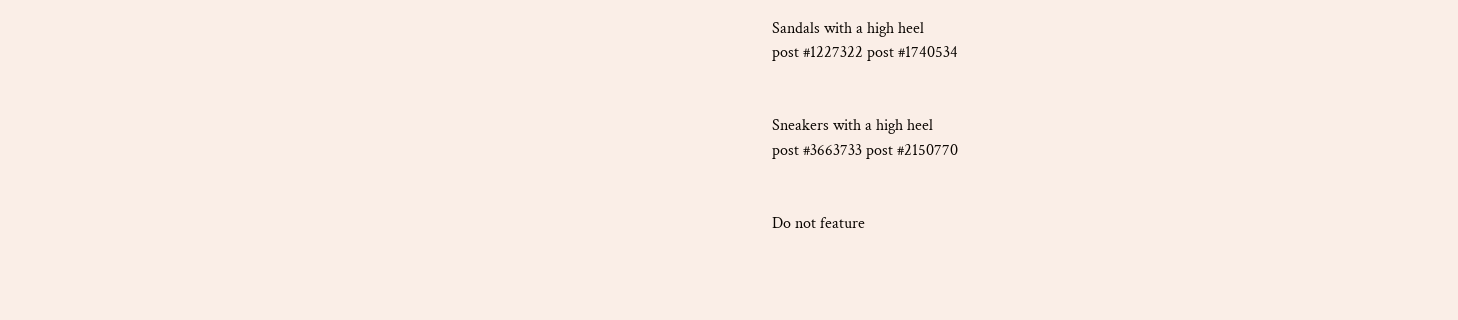Sandals with a high heel
post #1227322 post #1740534


Sneakers with a high heel
post #3663733 post #2150770


Do not feature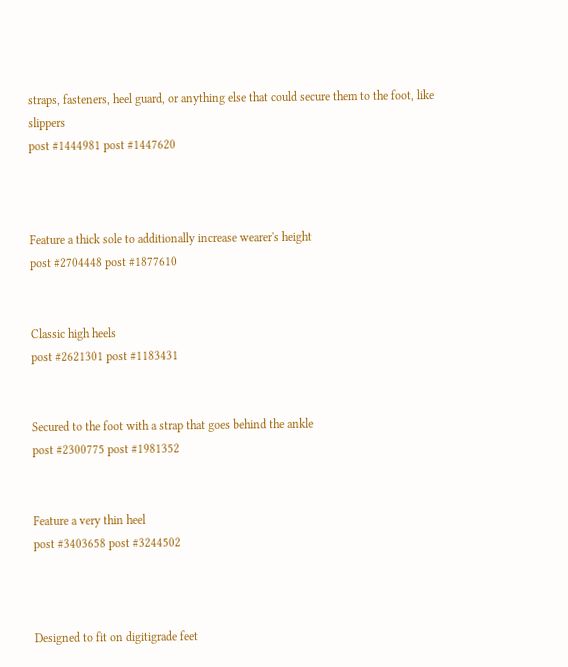straps, fasteners, heel guard, or anything else that could secure them to the foot, like slippers
post #1444981 post #1447620



Feature a thick sole to additionally increase wearer's height
post #2704448 post #1877610


Classic high heels
post #2621301 post #1183431


Secured to the foot with a strap that goes behind the ankle
post #2300775 post #1981352


Feature a very thin heel
post #3403658 post #3244502



Designed to fit on digitigrade feet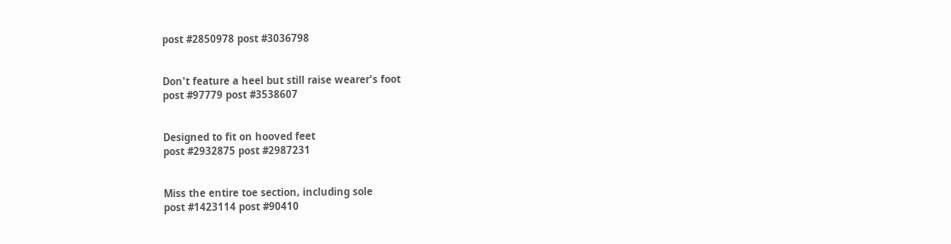post #2850978 post #3036798


Don't feature a heel but still raise wearer's foot
post #97779 post #3538607


Designed to fit on hooved feet
post #2932875 post #2987231


Miss the entire toe section, including sole
post #1423114 post #90410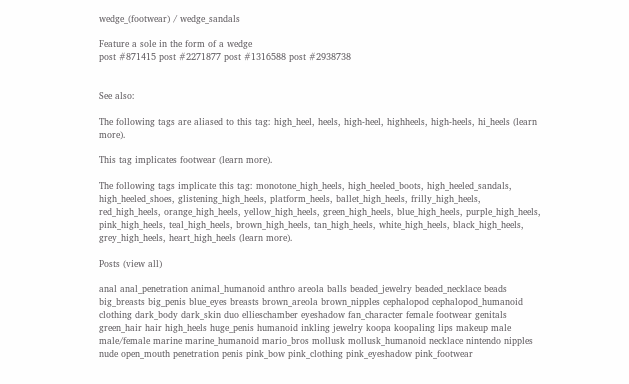wedge_(footwear) / wedge_sandals

Feature a sole in the form of a wedge
post #871415 post #2271877 post #1316588 post #2938738


See also:

The following tags are aliased to this tag: high_heel, heels, high-heel, highheels, high-heels, hi_heels (learn more).

This tag implicates footwear (learn more).

The following tags implicate this tag: monotone_high_heels, high_heeled_boots, high_heeled_sandals, high_heeled_shoes, glistening_high_heels, platform_heels, ballet_high_heels, frilly_high_heels, red_high_heels, orange_high_heels, yellow_high_heels, green_high_heels, blue_high_heels, purple_high_heels, pink_high_heels, teal_high_heels, brown_high_heels, tan_high_heels, white_high_heels, black_high_heels, grey_high_heels, heart_high_heels (learn more).

Posts (view all)

anal anal_penetration animal_humanoid anthro areola balls beaded_jewelry beaded_necklace beads big_breasts big_penis blue_eyes breasts brown_areola brown_nipples cephalopod cephalopod_humanoid clothing dark_body dark_skin duo ellieschamber eyeshadow fan_character female footwear genitals green_hair hair high_heels huge_penis humanoid inkling jewelry koopa koopaling lips makeup male male/female marine marine_humanoid mario_bros mollusk mollusk_humanoid necklace nintendo nipples nude open_mouth penetration penis pink_bow pink_clothing pink_eyeshadow pink_footwear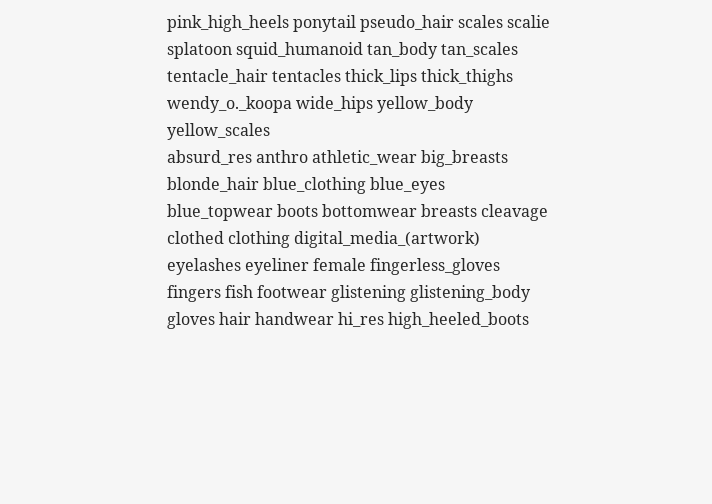pink_high_heels ponytail pseudo_hair scales scalie splatoon squid_humanoid tan_body tan_scales tentacle_hair tentacles thick_lips thick_thighs wendy_o._koopa wide_hips yellow_body yellow_scales
absurd_res anthro athletic_wear big_breasts blonde_hair blue_clothing blue_eyes blue_topwear boots bottomwear breasts cleavage clothed clothing digital_media_(artwork) eyelashes eyeliner female fingerless_gloves fingers fish footwear glistening glistening_body gloves hair handwear hi_res high_heeled_boots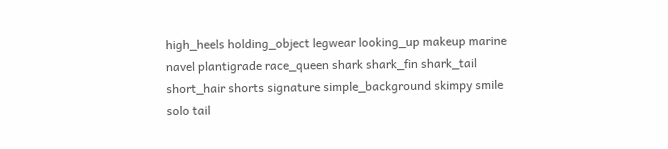high_heels holding_object legwear looking_up makeup marine navel plantigrade race_queen shark shark_fin shark_tail short_hair shorts signature simple_background skimpy smile solo tail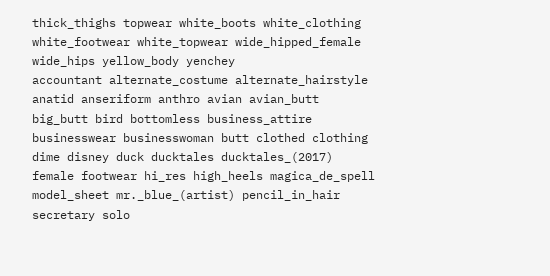thick_thighs topwear white_boots white_clothing white_footwear white_topwear wide_hipped_female wide_hips yellow_body yenchey
accountant alternate_costume alternate_hairstyle anatid anseriform anthro avian avian_butt big_butt bird bottomless business_attire businesswear businesswoman butt clothed clothing dime disney duck ducktales ducktales_(2017) female footwear hi_res high_heels magica_de_spell model_sheet mr._blue_(artist) pencil_in_hair secretary solo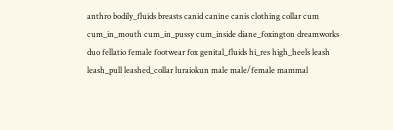anthro bodily_fluids breasts canid canine canis clothing collar cum cum_in_mouth cum_in_pussy cum_inside diane_foxington dreamworks duo fellatio female footwear fox genital_fluids hi_res high_heels leash leash_pull leashed_collar luraiokun male male/female mammal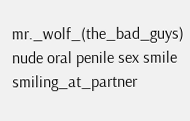mr._wolf_(the_bad_guys) nude oral penile sex smile smiling_at_partner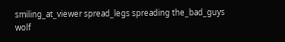smiling_at_viewer spread_legs spreading the_bad_guys wolf